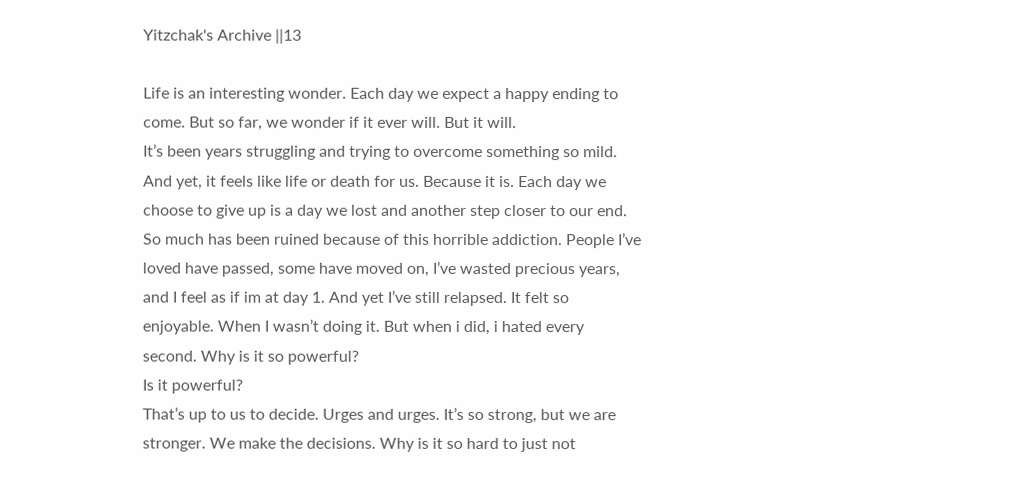Yitzchak's Archive ||13

Life is an interesting wonder. Each day we expect a happy ending to come. But so far, we wonder if it ever will. But it will.
It’s been years struggling and trying to overcome something so mild. And yet, it feels like life or death for us. Because it is. Each day we choose to give up is a day we lost and another step closer to our end. So much has been ruined because of this horrible addiction. People I’ve loved have passed, some have moved on, I’ve wasted precious years, and I feel as if im at day 1. And yet I’ve still relapsed. It felt so enjoyable. When I wasn’t doing it. But when i did, i hated every second. Why is it so powerful?
Is it powerful?
That’s up to us to decide. Urges and urges. It’s so strong, but we are stronger. We make the decisions. Why is it so hard to just not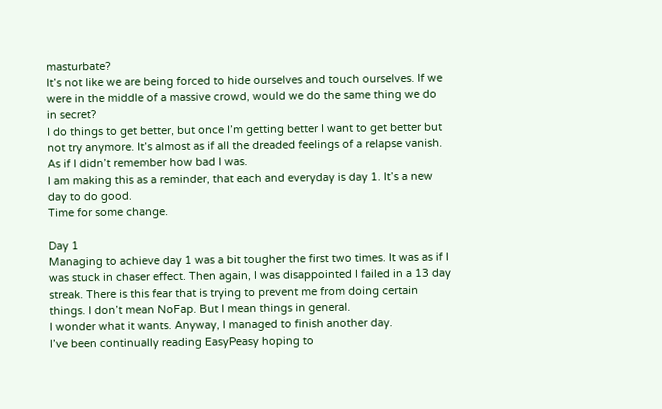masturbate?
It’s not like we are being forced to hide ourselves and touch ourselves. If we were in the middle of a massive crowd, would we do the same thing we do in secret?
I do things to get better, but once I’m getting better I want to get better but not try anymore. It’s almost as if all the dreaded feelings of a relapse vanish. As if I didn’t remember how bad I was.
I am making this as a reminder, that each and everyday is day 1. It’s a new day to do good.
Time for some change.

Day 1
Managing to achieve day 1 was a bit tougher the first two times. It was as if I was stuck in chaser effect. Then again, I was disappointed I failed in a 13 day streak. There is this fear that is trying to prevent me from doing certain things. I don’t mean NoFap. But I mean things in general.
I wonder what it wants. Anyway, I managed to finish another day.
I’ve been continually reading EasyPeasy hoping to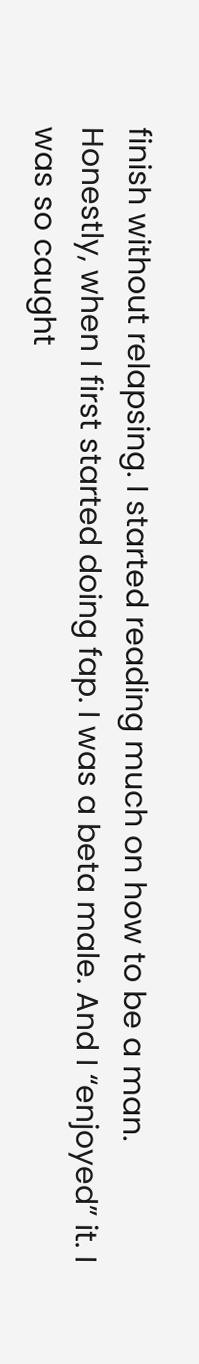finish without relapsing. I started reading much on how to be a man. Honestly, when I first started doing fap. I was a beta male. And I “enjoyed” it. I was so caught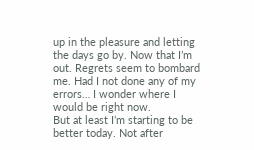up in the pleasure and letting the days go by. Now that I’m out. Regrets seem to bombard me. Had I not done any of my errors… I wonder where I would be right now.
But at least I’m starting to be better today. Not after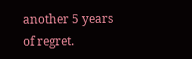another 5 years of regret.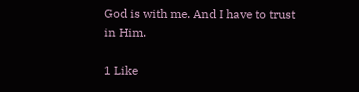God is with me. And I have to trust in Him.

1 Like